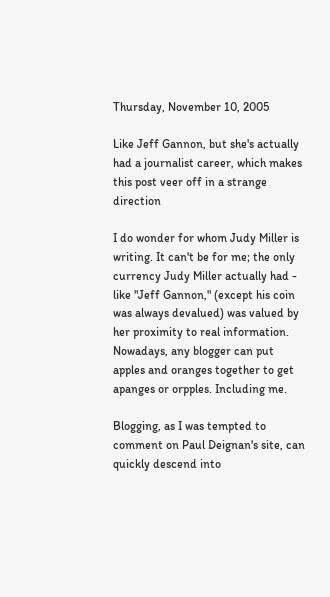Thursday, November 10, 2005

Like Jeff Gannon, but she's actually had a journalist career, which makes this post veer off in a strange direction

I do wonder for whom Judy Miller is writing. It can't be for me; the only currency Judy Miller actually had - like "Jeff Gannon," (except his coin was always devalued) was valued by her proximity to real information. Nowadays, any blogger can put apples and oranges together to get apanges or orpples. Including me.

Blogging, as I was tempted to comment on Paul Deignan's site, can quickly descend into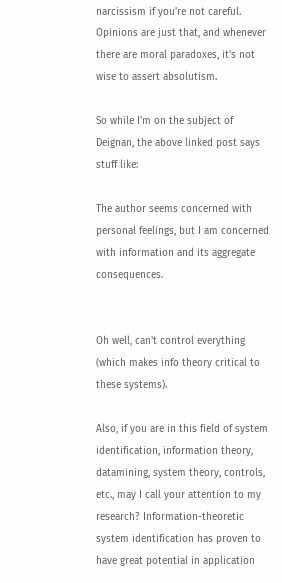narcissism if you're not careful. Opinions are just that, and whenever there are moral paradoxes, it's not wise to assert absolutism.

So while I'm on the subject of Deignan, the above linked post says stuff like:

The author seems concerned with personal feelings, but I am concerned with information and its aggregate consequences.


Oh well, can't control everything (which makes info theory critical to these systems).

Also, if you are in this field of system identification, information theory, datamining, system theory, controls, etc., may I call your attention to my research? Information-theoretic system identification has proven to have great potential in application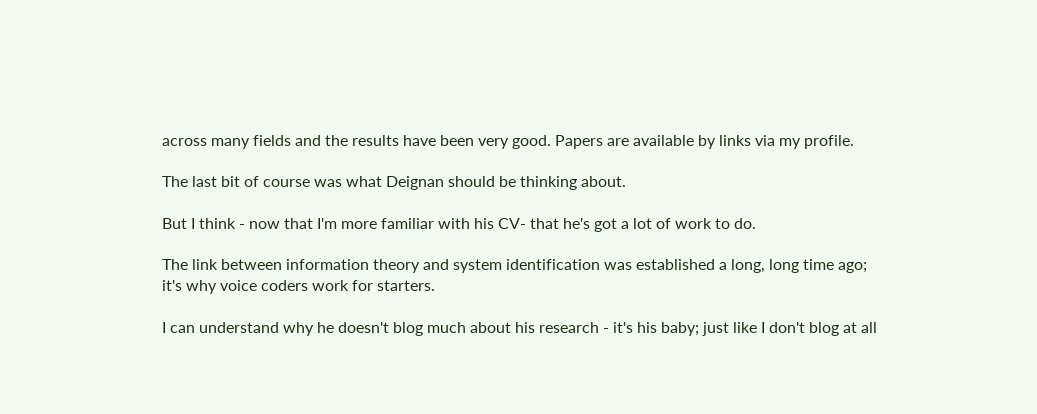across many fields and the results have been very good. Papers are available by links via my profile.

The last bit of course was what Deignan should be thinking about.

But I think - now that I'm more familiar with his CV- that he's got a lot of work to do.

The link between information theory and system identification was established a long, long time ago; it's why voice coders work for starters.

I can understand why he doesn't blog much about his research - it's his baby; just like I don't blog at all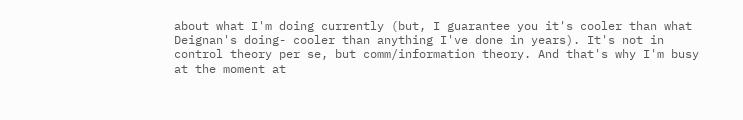about what I'm doing currently (but, I guarantee you it's cooler than what Deignan's doing- cooler than anything I've done in years). It's not in control theory per se, but comm/information theory. And that's why I'm busy at the moment at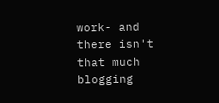work- and there isn't that much blogging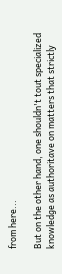from here...

But on the other hand, one shouldn't tout specialized knowledge as authoritave on matters that strictly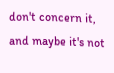don't concern it, and maybe it's not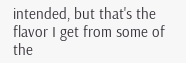intended, but that's the flavor I get from some of the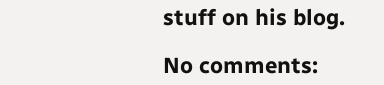stuff on his blog.

No comments: